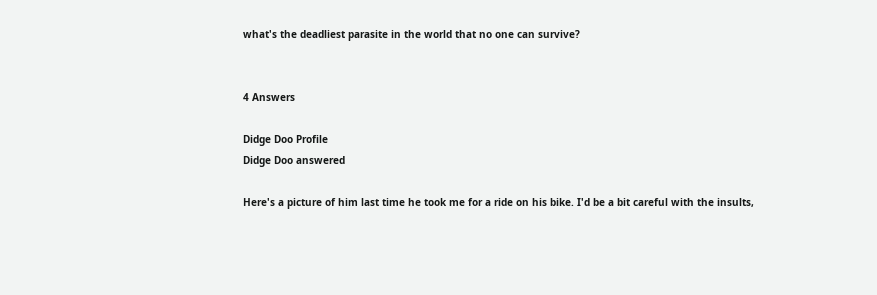what's the deadliest parasite in the world that no one can survive?


4 Answers

Didge Doo Profile
Didge Doo answered

Here's a picture of him last time he took me for a ride on his bike. I'd be a bit careful with the insults,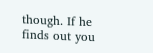though. If he finds out you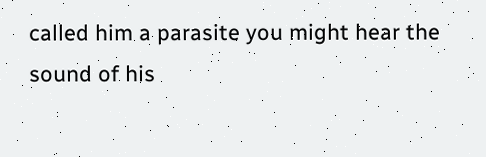called him a parasite you might hear the sound of his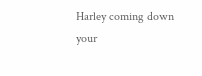Harley coming down your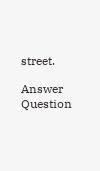street.

Answer Question